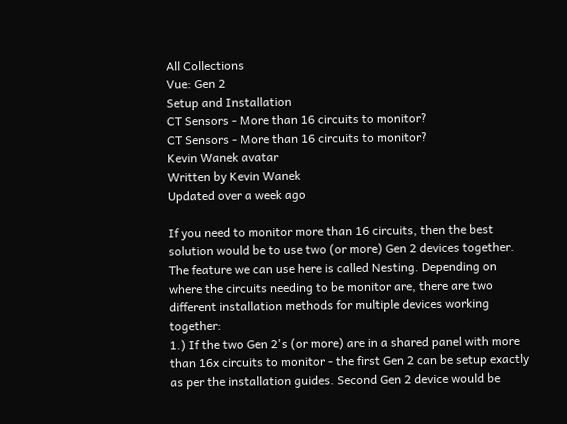All Collections
Vue: Gen 2
Setup and Installation
CT Sensors - More than 16 circuits to monitor?
CT Sensors - More than 16 circuits to monitor?
Kevin Wanek avatar
Written by Kevin Wanek
Updated over a week ago

If you need to monitor more than 16 circuits, then the best solution would be to use two (or more) Gen 2 devices together. The feature we can use here is called Nesting. Depending on where the circuits needing to be monitor are, there are two different installation methods for multiple devices working together:
1.) If the two Gen 2's (or more) are in a shared panel with more than 16x circuits to monitor - the first Gen 2 can be setup exactly as per the installation guides. Second Gen 2 device would be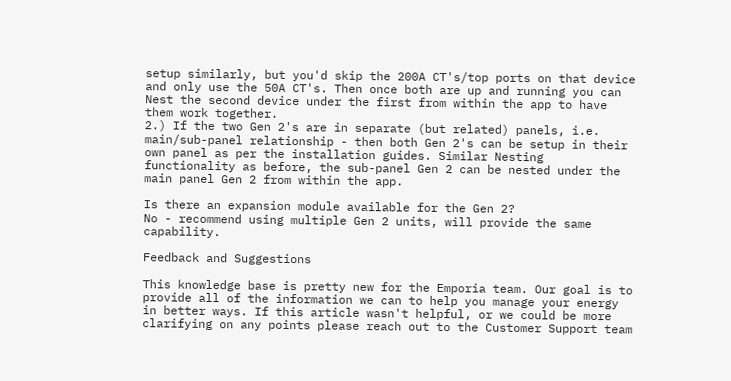setup similarly, but you'd skip the 200A CT's/top ports on that device and only use the 50A CT's. Then once both are up and running you can Nest the second device under the first from within the app to have them work together.
2.) If the two Gen 2's are in separate (but related) panels, i.e. main/sub-panel relationship - then both Gen 2's can be setup in their own panel as per the installation guides. Similar Nesting functionality as before, the sub-panel Gen 2 can be nested under the main panel Gen 2 from within the app.

Is there an expansion module available for the Gen 2?
No - recommend using multiple Gen 2 units, will provide the same capability.

Feedback and Suggestions

This knowledge base is pretty new for the Emporia team. Our goal is to provide all of the information we can to help you manage your energy in better ways. If this article wasn't helpful, or we could be more clarifying on any points please reach out to the Customer Support team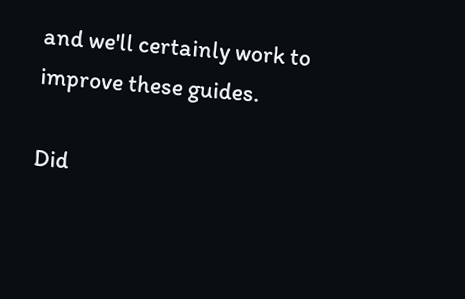and we'll certainly work to improve these guides.

Did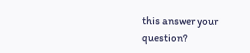this answer your question?